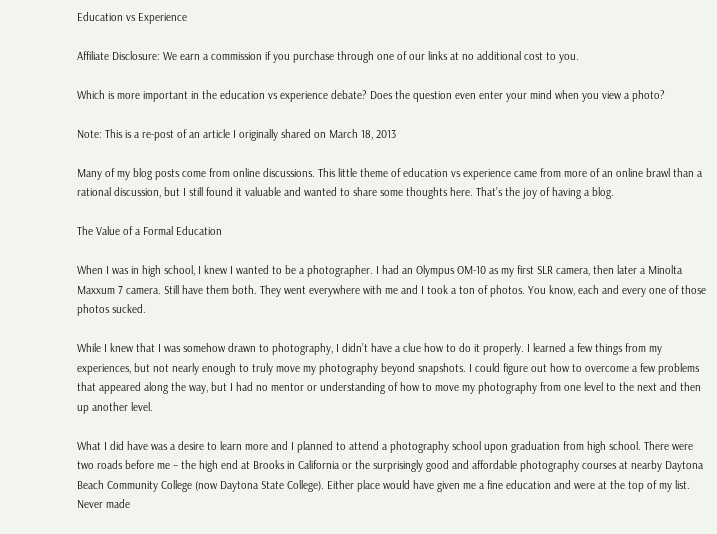Education vs Experience

Affiliate Disclosure: We earn a commission if you purchase through one of our links at no additional cost to you.

Which is more important in the education vs experience debate? Does the question even enter your mind when you view a photo?

Note: This is a re-post of an article I originally shared on March 18, 2013

Many of my blog posts come from online discussions. This little theme of education vs experience came from more of an online brawl than a rational discussion, but I still found it valuable and wanted to share some thoughts here. That’s the joy of having a blog.

The Value of a Formal Education

When I was in high school, I knew I wanted to be a photographer. I had an Olympus OM-10 as my first SLR camera, then later a Minolta Maxxum 7 camera. Still have them both. They went everywhere with me and I took a ton of photos. You know, each and every one of those photos sucked.

While I knew that I was somehow drawn to photography, I didn’t have a clue how to do it properly. I learned a few things from my experiences, but not nearly enough to truly move my photography beyond snapshots. I could figure out how to overcome a few problems that appeared along the way, but I had no mentor or understanding of how to move my photography from one level to the next and then up another level.

What I did have was a desire to learn more and I planned to attend a photography school upon graduation from high school. There were two roads before me – the high end at Brooks in California or the surprisingly good and affordable photography courses at nearby Daytona Beach Community College (now Daytona State College). Either place would have given me a fine education and were at the top of my list. Never made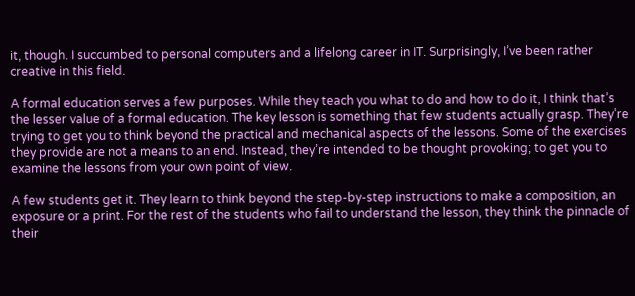it, though. I succumbed to personal computers and a lifelong career in IT. Surprisingly, I’ve been rather creative in this field.

A formal education serves a few purposes. While they teach you what to do and how to do it, I think that’s the lesser value of a formal education. The key lesson is something that few students actually grasp. They’re trying to get you to think beyond the practical and mechanical aspects of the lessons. Some of the exercises they provide are not a means to an end. Instead, they’re intended to be thought provoking; to get you to examine the lessons from your own point of view.

A few students get it. They learn to think beyond the step-by-step instructions to make a composition, an exposure or a print. For the rest of the students who fail to understand the lesson, they think the pinnacle of their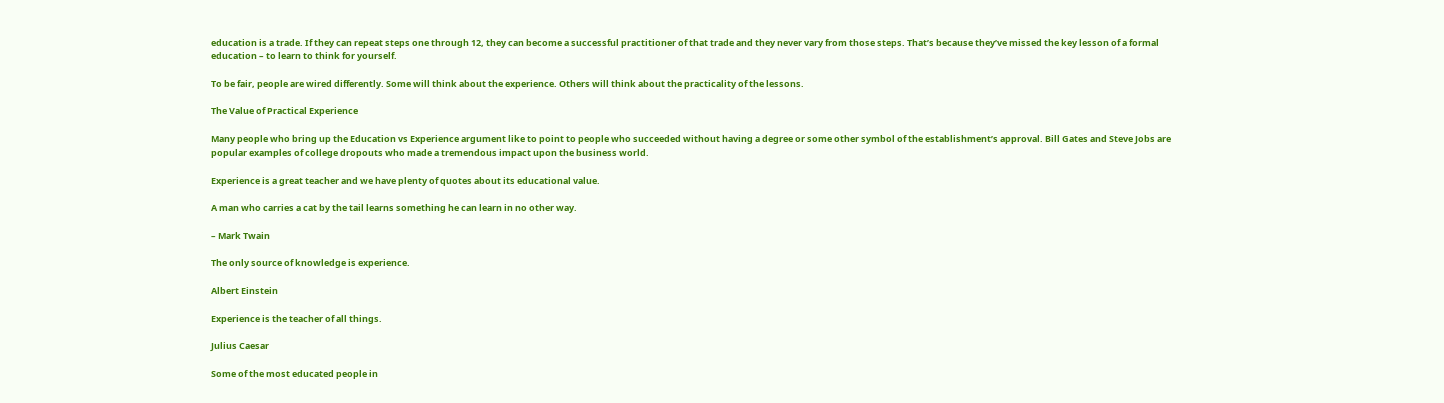education is a trade. If they can repeat steps one through 12, they can become a successful practitioner of that trade and they never vary from those steps. That’s because they’ve missed the key lesson of a formal education – to learn to think for yourself.

To be fair, people are wired differently. Some will think about the experience. Others will think about the practicality of the lessons.

The Value of Practical Experience

Many people who bring up the Education vs Experience argument like to point to people who succeeded without having a degree or some other symbol of the establishment’s approval. Bill Gates and Steve Jobs are popular examples of college dropouts who made a tremendous impact upon the business world.

Experience is a great teacher and we have plenty of quotes about its educational value.

A man who carries a cat by the tail learns something he can learn in no other way.

– Mark Twain

The only source of knowledge is experience.

Albert Einstein

Experience is the teacher of all things.

Julius Caesar

Some of the most educated people in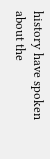history have spoken about the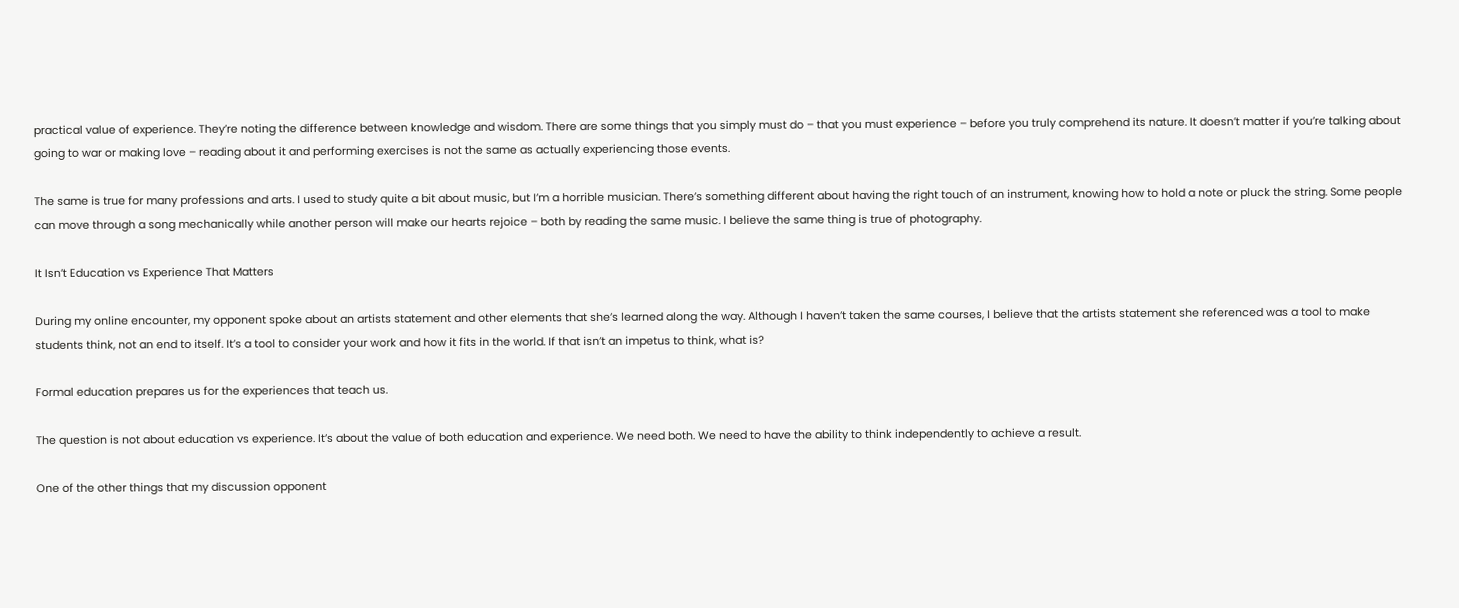practical value of experience. They’re noting the difference between knowledge and wisdom. There are some things that you simply must do – that you must experience – before you truly comprehend its nature. It doesn’t matter if you’re talking about going to war or making love – reading about it and performing exercises is not the same as actually experiencing those events.

The same is true for many professions and arts. I used to study quite a bit about music, but I’m a horrible musician. There’s something different about having the right touch of an instrument, knowing how to hold a note or pluck the string. Some people can move through a song mechanically while another person will make our hearts rejoice – both by reading the same music. I believe the same thing is true of photography.

It Isn’t Education vs Experience That Matters

During my online encounter, my opponent spoke about an artists statement and other elements that she’s learned along the way. Although I haven’t taken the same courses, I believe that the artists statement she referenced was a tool to make students think, not an end to itself. It’s a tool to consider your work and how it fits in the world. If that isn’t an impetus to think, what is?

Formal education prepares us for the experiences that teach us.

The question is not about education vs experience. It’s about the value of both education and experience. We need both. We need to have the ability to think independently to achieve a result.

One of the other things that my discussion opponent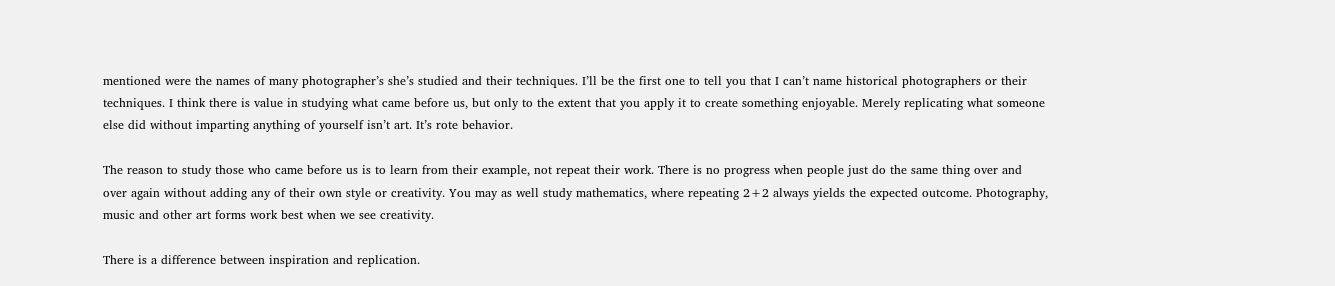mentioned were the names of many photographer’s she’s studied and their techniques. I’ll be the first one to tell you that I can’t name historical photographers or their techniques. I think there is value in studying what came before us, but only to the extent that you apply it to create something enjoyable. Merely replicating what someone else did without imparting anything of yourself isn’t art. It’s rote behavior.

The reason to study those who came before us is to learn from their example, not repeat their work. There is no progress when people just do the same thing over and over again without adding any of their own style or creativity. You may as well study mathematics, where repeating 2+2 always yields the expected outcome. Photography, music and other art forms work best when we see creativity.

There is a difference between inspiration and replication.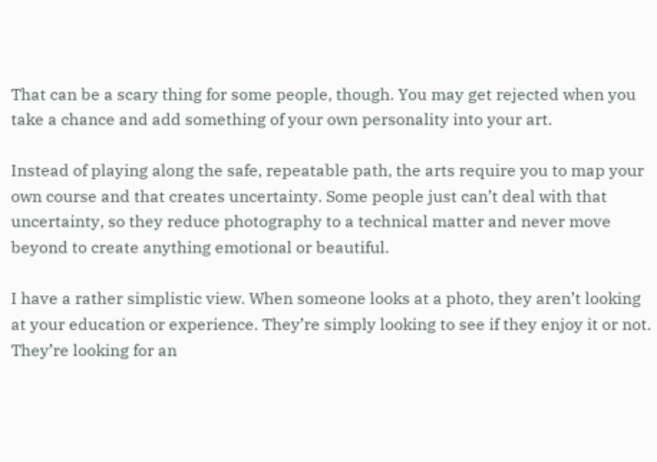That can be a scary thing for some people, though. You may get rejected when you take a chance and add something of your own personality into your art.

Instead of playing along the safe, repeatable path, the arts require you to map your own course and that creates uncertainty. Some people just can’t deal with that uncertainty, so they reduce photography to a technical matter and never move beyond to create anything emotional or beautiful.

I have a rather simplistic view. When someone looks at a photo, they aren’t looking at your education or experience. They’re simply looking to see if they enjoy it or not. They’re looking for an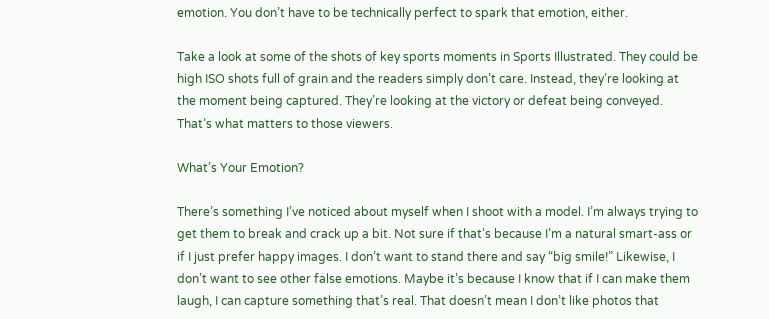emotion. You don’t have to be technically perfect to spark that emotion, either.

Take a look at some of the shots of key sports moments in Sports Illustrated. They could be high ISO shots full of grain and the readers simply don’t care. Instead, they’re looking at the moment being captured. They’re looking at the victory or defeat being conveyed. That’s what matters to those viewers.

What’s Your Emotion?

There’s something I’ve noticed about myself when I shoot with a model. I’m always trying to get them to break and crack up a bit. Not sure if that’s because I’m a natural smart-ass or if I just prefer happy images. I don’t want to stand there and say “big smile!” Likewise, I don’t want to see other false emotions. Maybe it’s because I know that if I can make them laugh, I can capture something that’s real. That doesn’t mean I don’t like photos that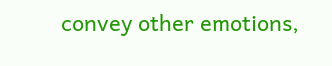convey other emotions,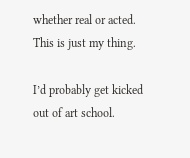whether real or acted. This is just my thing.

I’d probably get kicked out of art school.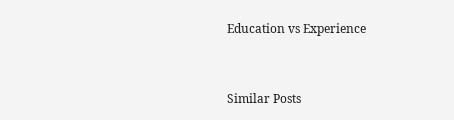Education vs Experience


Similar Posts